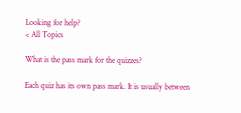Looking for help?
< All Topics

What is the pass mark for the quizzes?

Each quiz has its own pass mark. It is usually between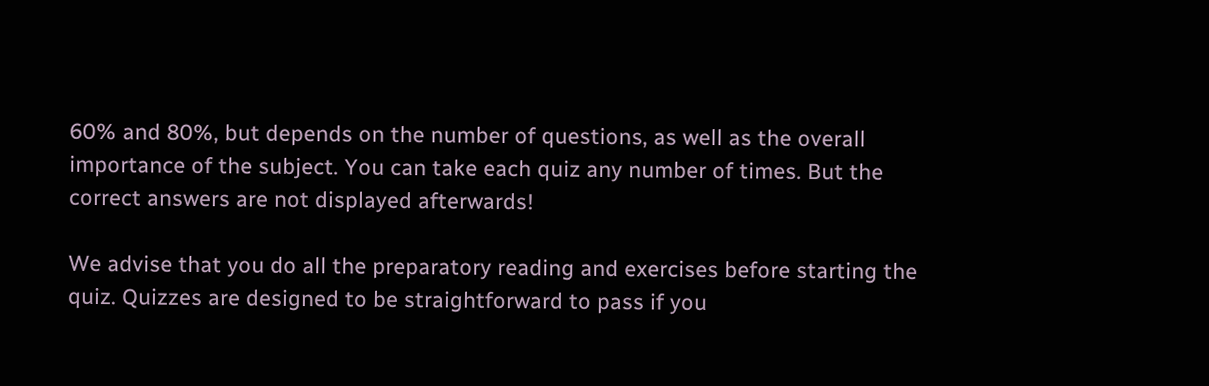60% and 80%, but depends on the number of questions, as well as the overall importance of the subject. You can take each quiz any number of times. But the correct answers are not displayed afterwards!

We advise that you do all the preparatory reading and exercises before starting the quiz. Quizzes are designed to be straightforward to pass if you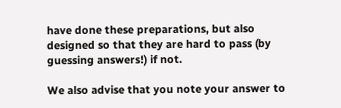have done these preparations, but also designed so that they are hard to pass (by guessing answers!) if not.

We also advise that you note your answer to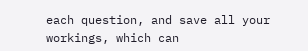each question, and save all your workings, which can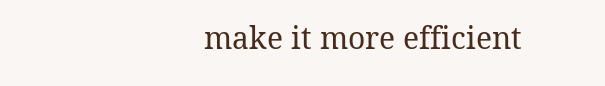make it more efficient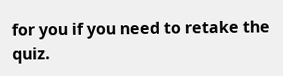for you if you need to retake the quiz.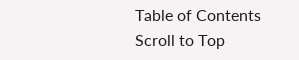Table of Contents
Scroll to Top